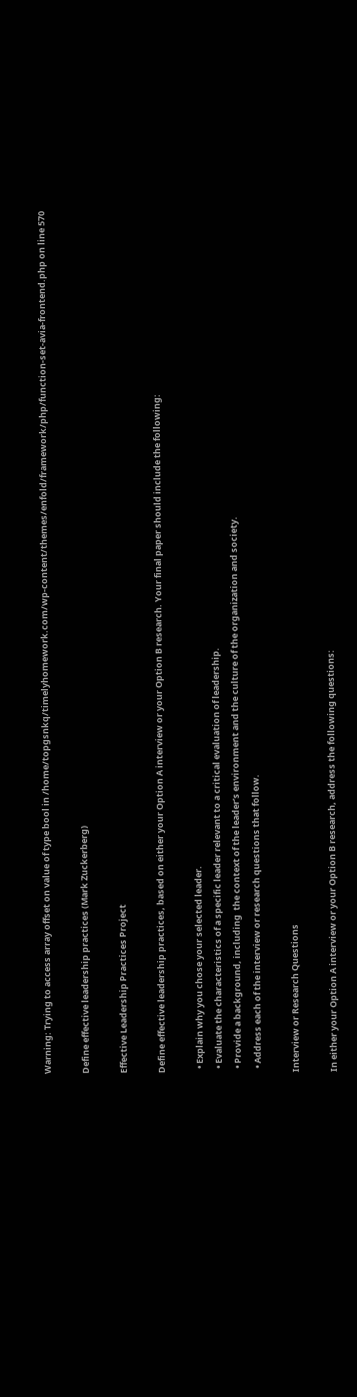Warning: Trying to access array offset on value of type bool in /home/topgsnkq/timelyhomework.com/wp-content/themes/enfold/framework/php/function-set-avia-frontend.php on line 570

Define effective leadership practices (Mark Zuckerberg)

Effective Leadership Practices Project

Define effective leadership practices, based on either your Option A interview or your Option B research. Your final paper should include the following:

  • Explain why you chose your selected leader.
  • Evaluate the characteristics of a specific leader relevant to a critical evaluation of leadership.
  • Provide a background, including  the context of the leader’s environment and the culture of the organization and society.
  • Address each of the interview or research questions that follow.

Interview or Research Questions

In either your Option A interview or your Option B research, address the following questions: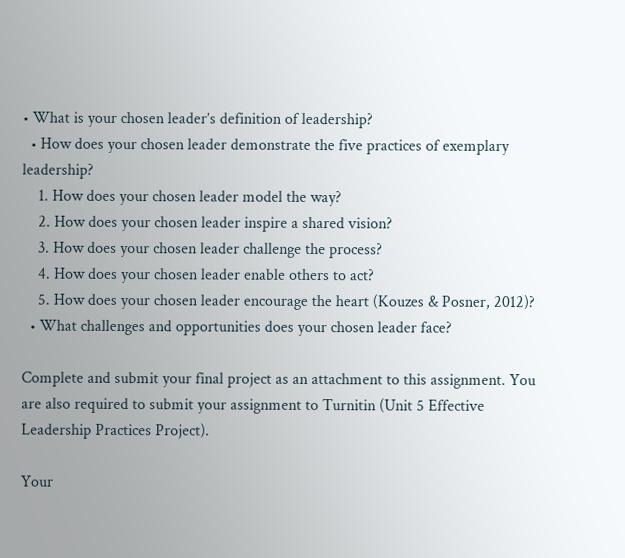• What is your chosen leader’s definition of leadership?
  • How does your chosen leader demonstrate the five practices of exemplary leadership?
    1. How does your chosen leader model the way?
    2. How does your chosen leader inspire a shared vision?
    3. How does your chosen leader challenge the process?
    4. How does your chosen leader enable others to act?
    5. How does your chosen leader encourage the heart (Kouzes & Posner, 2012)?
  • What challenges and opportunities does your chosen leader face?

Complete and submit your final project as an attachment to this assignment. You are also required to submit your assignment to Turnitin (Unit 5 Effective Leadership Practices Project).

Your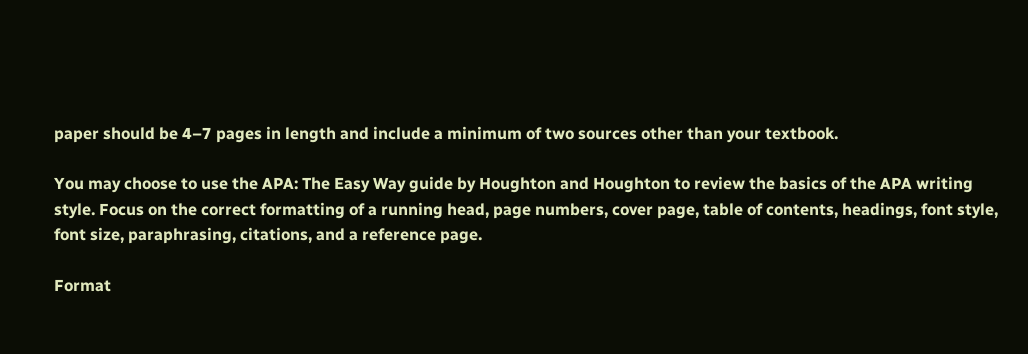paper should be 4–7 pages in length and include a minimum of two sources other than your textbook.

You may choose to use the APA: The Easy Way guide by Houghton and Houghton to review the basics of the APA writing style. Focus on the correct formatting of a running head, page numbers, cover page, table of contents, headings, font style, font size, paraphrasing, citations, and a reference page.

Format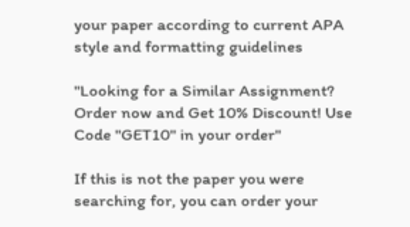your paper according to current APA style and formatting guidelines

"Looking for a Similar Assignment? Order now and Get 10% Discount! Use Code "GET10" in your order"

If this is not the paper you were searching for, you can order your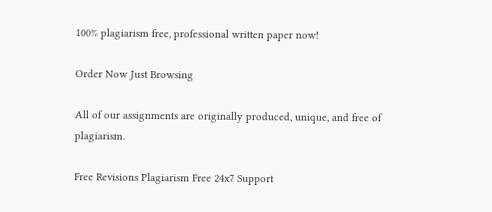100% plagiarism free, professional written paper now!

Order Now Just Browsing

All of our assignments are originally produced, unique, and free of plagiarism.

Free Revisions Plagiarism Free 24x7 Support